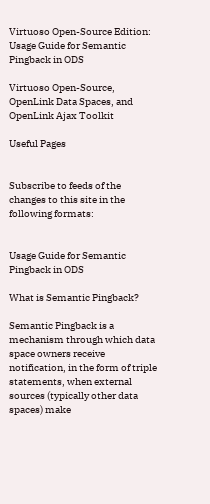Virtuoso Open-Source Edition: Usage Guide for Semantic Pingback in ODS

Virtuoso Open-Source, OpenLink Data Spaces, and OpenLink Ajax Toolkit

Useful Pages


Subscribe to feeds of the changes to this site in the following formats:


Usage Guide for Semantic Pingback in ODS

What is Semantic Pingback?

Semantic Pingback is a mechanism through which data space owners receive notification, in the form of triple statements, when external sources (typically other data spaces) make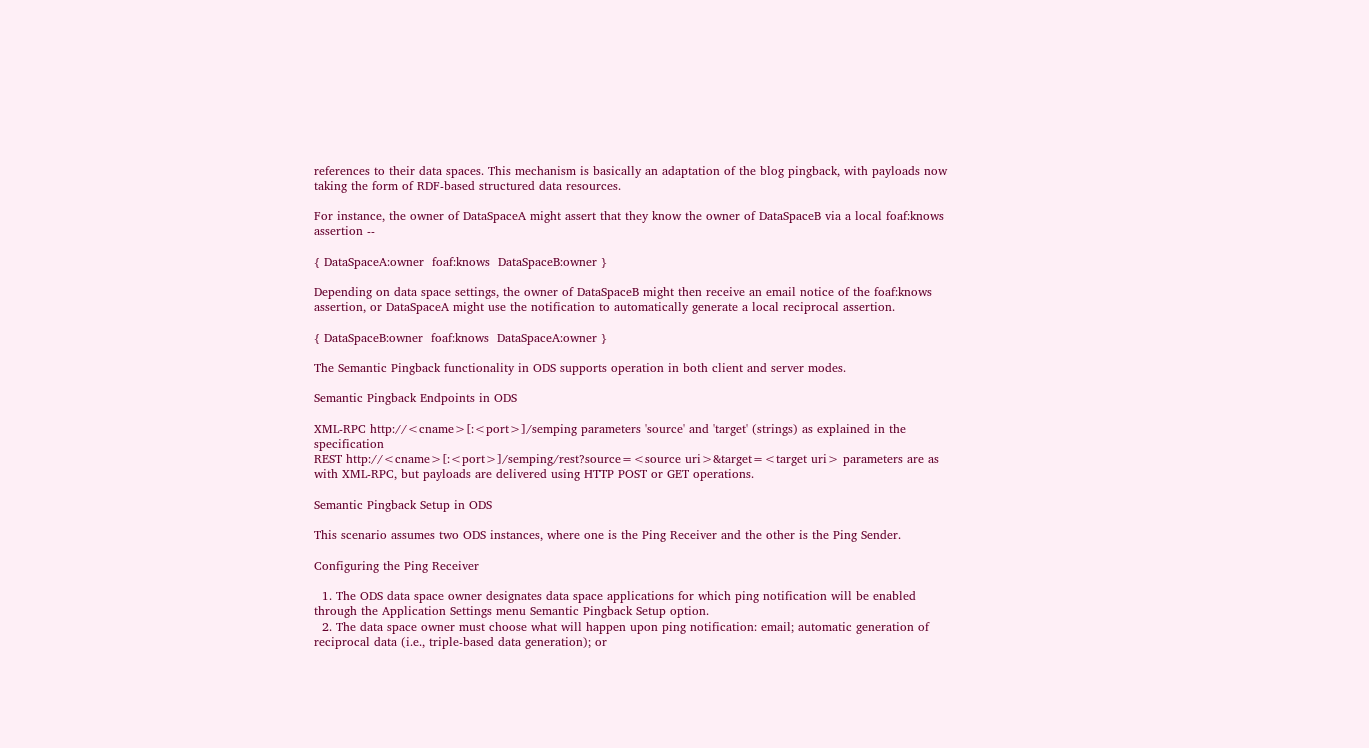references to their data spaces. This mechanism is basically an adaptation of the blog pingback, with payloads now taking the form of RDF-based structured data resources.

For instance, the owner of DataSpaceA might assert that they know the owner of DataSpaceB via a local foaf:knows assertion --

{ DataSpaceA:owner  foaf:knows  DataSpaceB:owner }

Depending on data space settings, the owner of DataSpaceB might then receive an email notice of the foaf:knows assertion, or DataSpaceA might use the notification to automatically generate a local reciprocal assertion.

{ DataSpaceB:owner  foaf:knows  DataSpaceA:owner }

The Semantic Pingback functionality in ODS supports operation in both client and server modes.

Semantic Pingback Endpoints in ODS

XML-RPC http://<cname>[:<port>]/semping parameters 'source' and 'target' (strings) as explained in the specification
REST http://<cname>[:<port>]/semping/rest?source=<source uri>&target=<target uri> parameters are as with XML-RPC, but payloads are delivered using HTTP POST or GET operations.

Semantic Pingback Setup in ODS

This scenario assumes two ODS instances, where one is the Ping Receiver and the other is the Ping Sender.

Configuring the Ping Receiver

  1. The ODS data space owner designates data space applications for which ping notification will be enabled through the Application Settings menu Semantic Pingback Setup option.
  2. The data space owner must choose what will happen upon ping notification: email; automatic generation of reciprocal data (i.e., triple-based data generation); or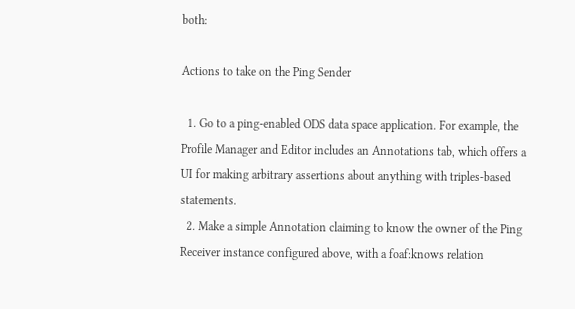both:

Actions to take on the Ping Sender

  1. Go to a ping-enabled ODS data space application. For example, the Profile Manager and Editor includes an Annotations tab, which offers a UI for making arbitrary assertions about anything with triples-based statements.
  2. Make a simple Annotation claiming to know the owner of the Ping Receiver instance configured above, with a foaf:knows relation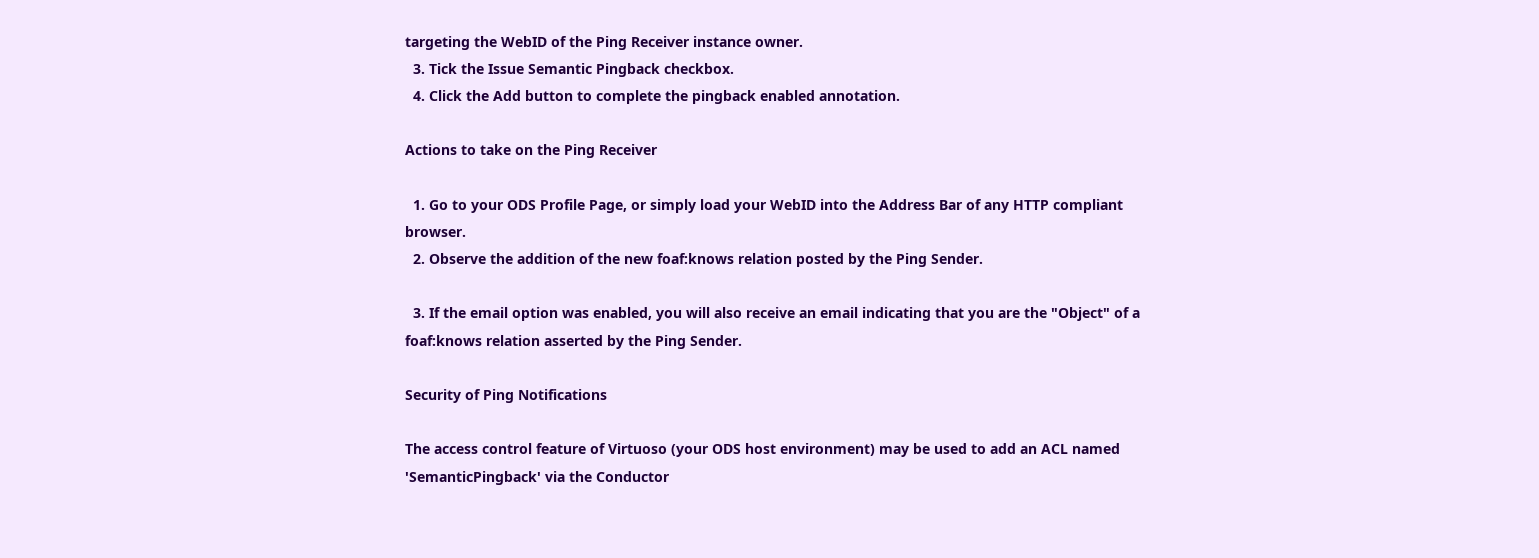targeting the WebID of the Ping Receiver instance owner.
  3. Tick the Issue Semantic Pingback checkbox.
  4. Click the Add button to complete the pingback enabled annotation.

Actions to take on the Ping Receiver

  1. Go to your ODS Profile Page, or simply load your WebID into the Address Bar of any HTTP compliant browser.
  2. Observe the addition of the new foaf:knows relation posted by the Ping Sender.

  3. If the email option was enabled, you will also receive an email indicating that you are the "Object" of a foaf:knows relation asserted by the Ping Sender.

Security of Ping Notifications

The access control feature of Virtuoso (your ODS host environment) may be used to add an ACL named 'SemanticPingback' via the Conductor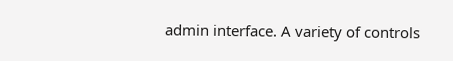admin interface. A variety of controls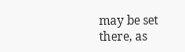may be set there, as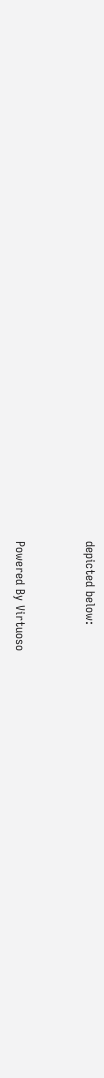depicted below:


Powered By Virtuoso